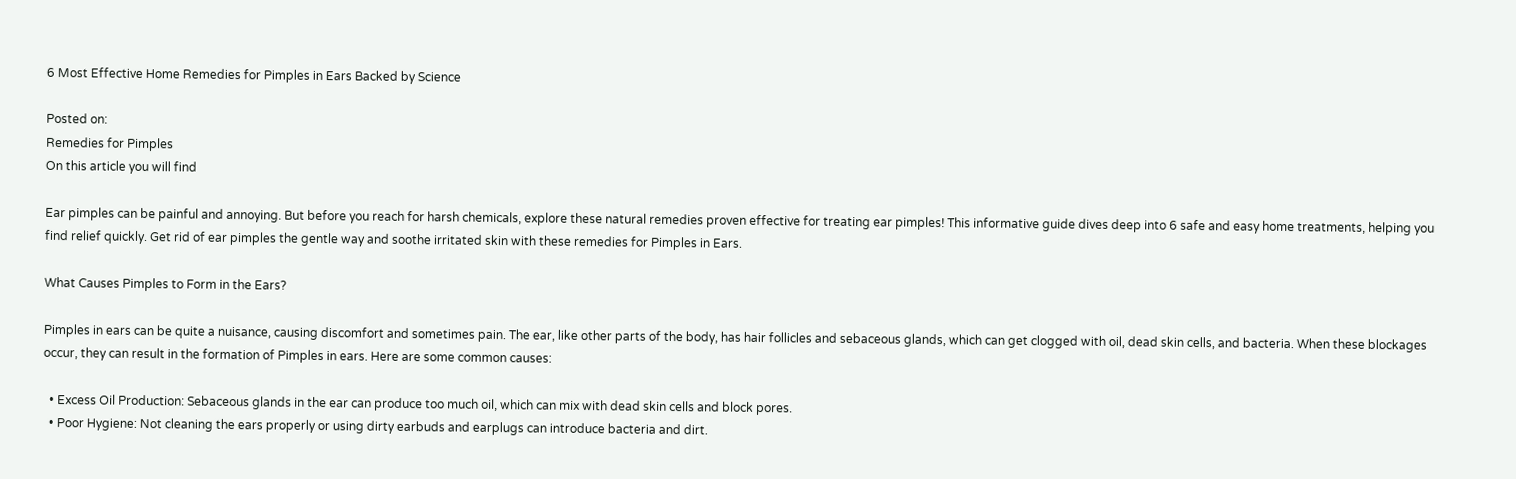6 Most Effective Home Remedies for Pimples in Ears Backed by Science

Posted on:
Remedies for Pimples
On this article you will find

Ear pimples can be painful and annoying. But before you reach for harsh chemicals, explore these natural remedies proven effective for treating ear pimples! This informative guide dives deep into 6 safe and easy home treatments, helping you find relief quickly. Get rid of ear pimples the gentle way and soothe irritated skin with these remedies for Pimples in Ears.

What Causes Pimples to Form in the Ears?

Pimples in ears can be quite a nuisance, causing discomfort and sometimes pain. The ear, like other parts of the body, has hair follicles and sebaceous glands, which can get clogged with oil, dead skin cells, and bacteria. When these blockages occur, they can result in the formation of Pimples in ears. Here are some common causes:

  • Excess Oil Production: Sebaceous glands in the ear can produce too much oil, which can mix with dead skin cells and block pores.
  • Poor Hygiene: Not cleaning the ears properly or using dirty earbuds and earplugs can introduce bacteria and dirt.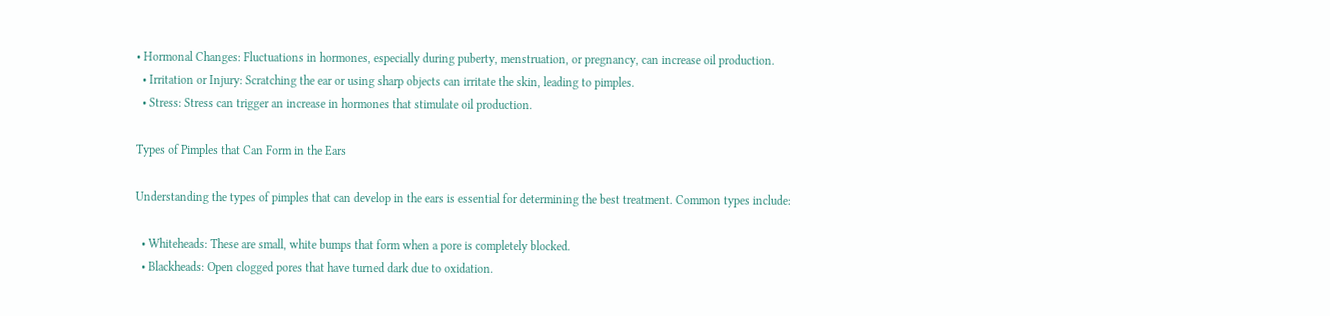• Hormonal Changes: Fluctuations in hormones, especially during puberty, menstruation, or pregnancy, can increase oil production.
  • Irritation or Injury: Scratching the ear or using sharp objects can irritate the skin, leading to pimples.
  • Stress: Stress can trigger an increase in hormones that stimulate oil production.

Types of Pimples that Can Form in the Ears

Understanding the types of pimples that can develop in the ears is essential for determining the best treatment. Common types include:

  • Whiteheads: These are small, white bumps that form when a pore is completely blocked.
  • Blackheads: Open clogged pores that have turned dark due to oxidation.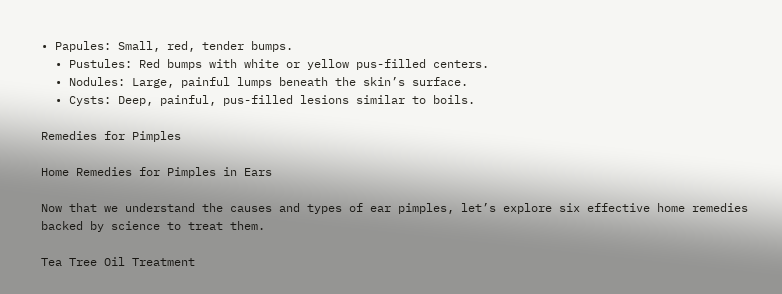• Papules: Small, red, tender bumps.
  • Pustules: Red bumps with white or yellow pus-filled centers.
  • Nodules: Large, painful lumps beneath the skin’s surface.
  • Cysts: Deep, painful, pus-filled lesions similar to boils.

Remedies for Pimples

Home Remedies for Pimples in Ears

Now that we understand the causes and types of ear pimples, let’s explore six effective home remedies backed by science to treat them.

Tea Tree Oil Treatment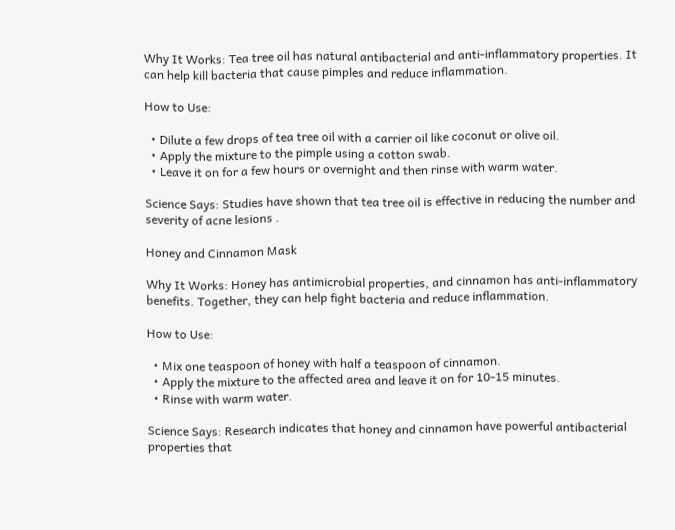Why It Works: Tea tree oil has natural antibacterial and anti-inflammatory properties. It can help kill bacteria that cause pimples and reduce inflammation.

How to Use:

  • Dilute a few drops of tea tree oil with a carrier oil like coconut or olive oil.
  • Apply the mixture to the pimple using a cotton swab.
  • Leave it on for a few hours or overnight and then rinse with warm water.

Science Says: Studies have shown that tea tree oil is effective in reducing the number and severity of acne lesions .

Honey and Cinnamon Mask

Why It Works: Honey has antimicrobial properties, and cinnamon has anti-inflammatory benefits. Together, they can help fight bacteria and reduce inflammation.

How to Use:

  • Mix one teaspoon of honey with half a teaspoon of cinnamon.
  • Apply the mixture to the affected area and leave it on for 10-15 minutes.
  • Rinse with warm water.

Science Says: Research indicates that honey and cinnamon have powerful antibacterial properties that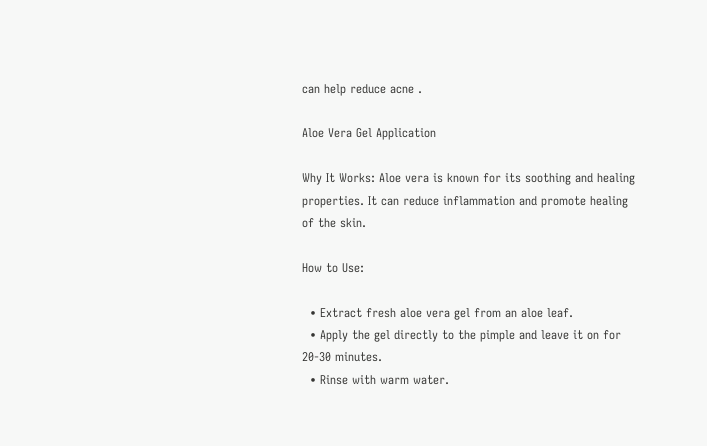can help reduce acne .

Aloe Vera Gel Application

Why It Works: Aloe vera is known for its soothing and healing properties. It can reduce inflammation and promote healing of the skin.

How to Use:

  • Extract fresh aloe vera gel from an aloe leaf.
  • Apply the gel directly to the pimple and leave it on for 20-30 minutes.
  • Rinse with warm water.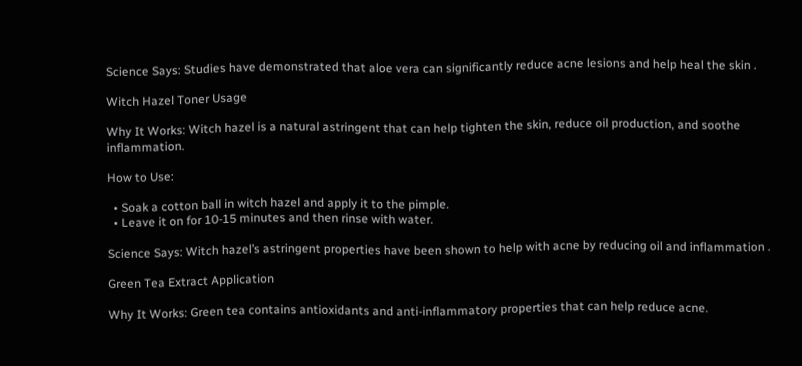Science Says: Studies have demonstrated that aloe vera can significantly reduce acne lesions and help heal the skin .

Witch Hazel Toner Usage

Why It Works: Witch hazel is a natural astringent that can help tighten the skin, reduce oil production, and soothe inflammation.

How to Use:

  • Soak a cotton ball in witch hazel and apply it to the pimple.
  • Leave it on for 10-15 minutes and then rinse with water.

Science Says: Witch hazel’s astringent properties have been shown to help with acne by reducing oil and inflammation .

Green Tea Extract Application

Why It Works: Green tea contains antioxidants and anti-inflammatory properties that can help reduce acne.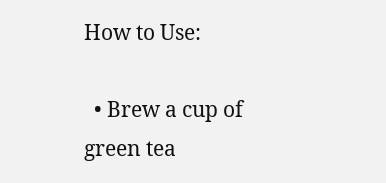How to Use:

  • Brew a cup of green tea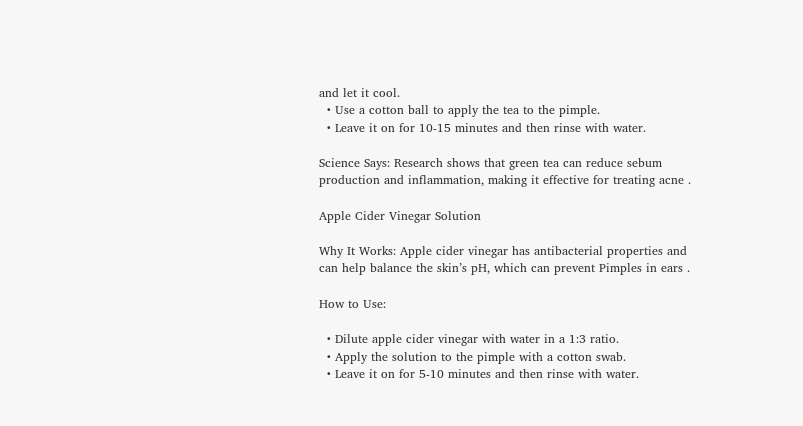and let it cool.
  • Use a cotton ball to apply the tea to the pimple.
  • Leave it on for 10-15 minutes and then rinse with water.

Science Says: Research shows that green tea can reduce sebum production and inflammation, making it effective for treating acne .

Apple Cider Vinegar Solution

Why It Works: Apple cider vinegar has antibacterial properties and can help balance the skin’s pH, which can prevent Pimples in ears .

How to Use:

  • Dilute apple cider vinegar with water in a 1:3 ratio.
  • Apply the solution to the pimple with a cotton swab.
  • Leave it on for 5-10 minutes and then rinse with water.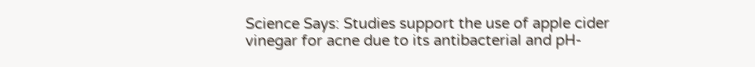Science Says: Studies support the use of apple cider vinegar for acne due to its antibacterial and pH-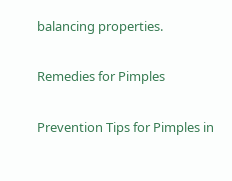balancing properties.

Remedies for Pimples

Prevention Tips for Pimples in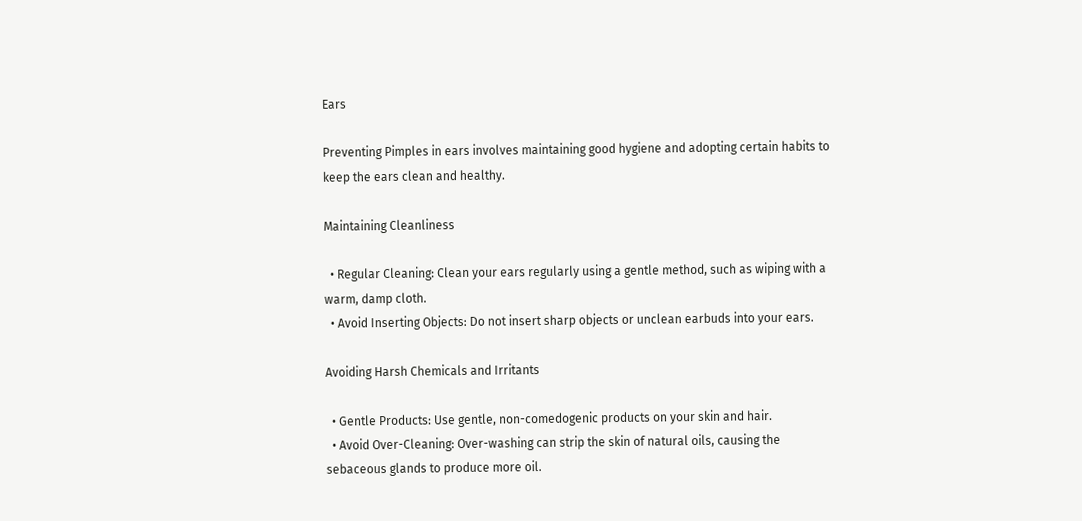Ears

Preventing Pimples in ears involves maintaining good hygiene and adopting certain habits to keep the ears clean and healthy.

Maintaining Cleanliness

  • Regular Cleaning: Clean your ears regularly using a gentle method, such as wiping with a warm, damp cloth.
  • Avoid Inserting Objects: Do not insert sharp objects or unclean earbuds into your ears.

Avoiding Harsh Chemicals and Irritants

  • Gentle Products: Use gentle, non-comedogenic products on your skin and hair.
  • Avoid Over-Cleaning: Over-washing can strip the skin of natural oils, causing the sebaceous glands to produce more oil.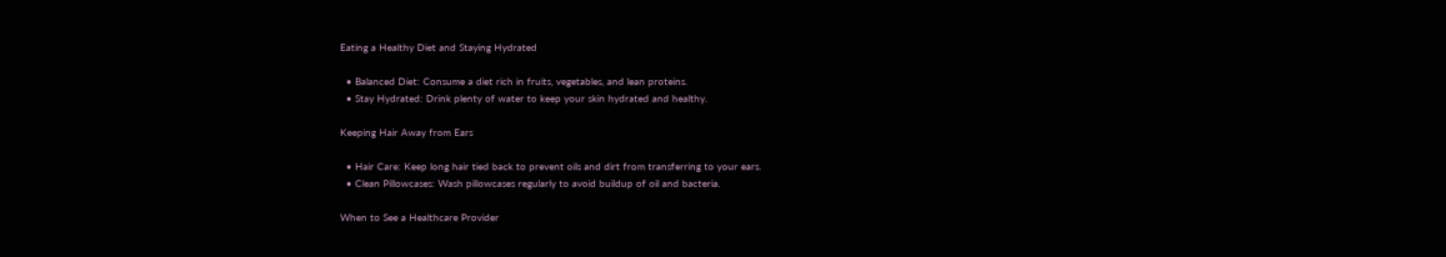Eating a Healthy Diet and Staying Hydrated

  • Balanced Diet: Consume a diet rich in fruits, vegetables, and lean proteins.
  • Stay Hydrated: Drink plenty of water to keep your skin hydrated and healthy.

Keeping Hair Away from Ears

  • Hair Care: Keep long hair tied back to prevent oils and dirt from transferring to your ears.
  • Clean Pillowcases: Wash pillowcases regularly to avoid buildup of oil and bacteria.

When to See a Healthcare Provider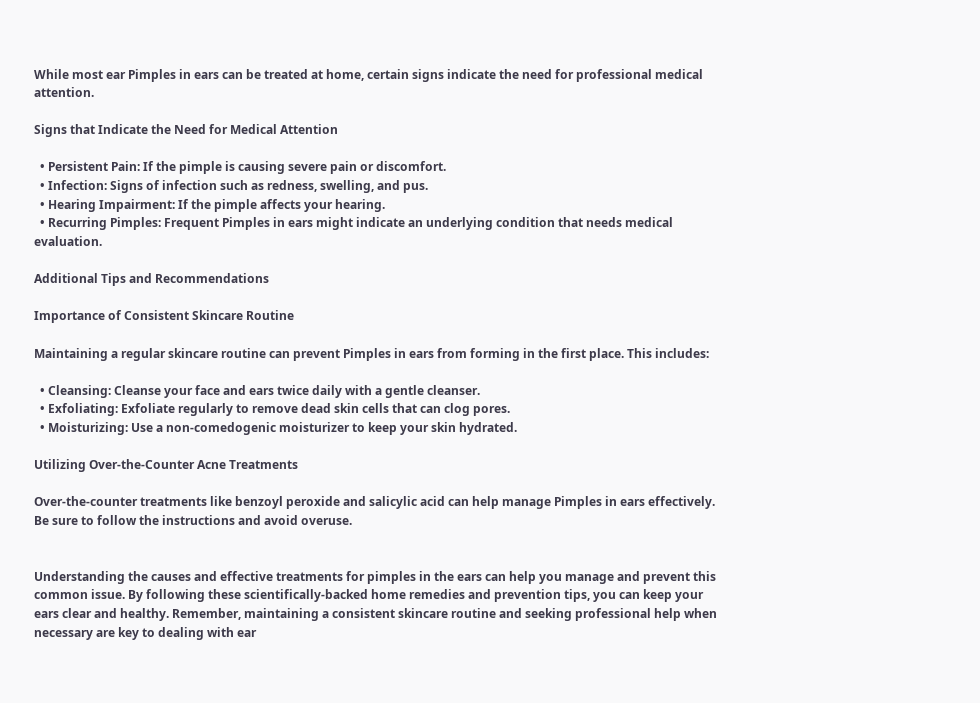While most ear Pimples in ears can be treated at home, certain signs indicate the need for professional medical attention.

Signs that Indicate the Need for Medical Attention

  • Persistent Pain: If the pimple is causing severe pain or discomfort.
  • Infection: Signs of infection such as redness, swelling, and pus.
  • Hearing Impairment: If the pimple affects your hearing.
  • Recurring Pimples: Frequent Pimples in ears might indicate an underlying condition that needs medical evaluation.

Additional Tips and Recommendations

Importance of Consistent Skincare Routine

Maintaining a regular skincare routine can prevent Pimples in ears from forming in the first place. This includes:

  • Cleansing: Cleanse your face and ears twice daily with a gentle cleanser.
  • Exfoliating: Exfoliate regularly to remove dead skin cells that can clog pores.
  • Moisturizing: Use a non-comedogenic moisturizer to keep your skin hydrated.

Utilizing Over-the-Counter Acne Treatments

Over-the-counter treatments like benzoyl peroxide and salicylic acid can help manage Pimples in ears effectively. Be sure to follow the instructions and avoid overuse.


Understanding the causes and effective treatments for pimples in the ears can help you manage and prevent this common issue. By following these scientifically-backed home remedies and prevention tips, you can keep your ears clear and healthy. Remember, maintaining a consistent skincare routine and seeking professional help when necessary are key to dealing with ear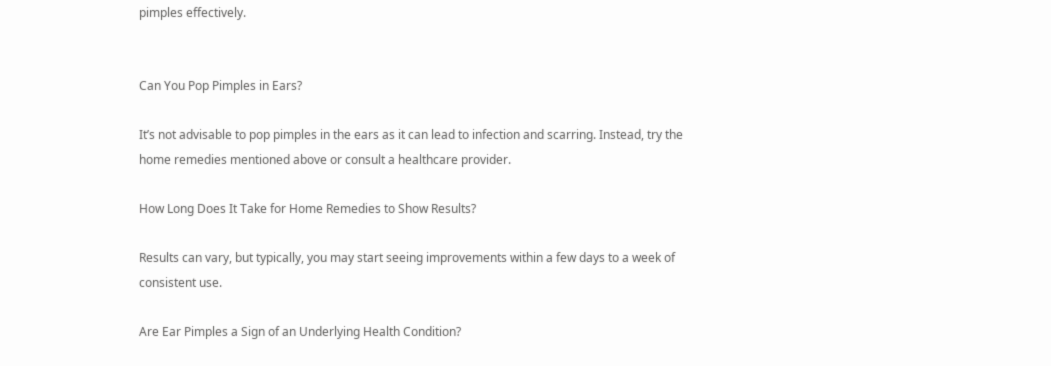pimples effectively.


Can You Pop Pimples in Ears?

It’s not advisable to pop pimples in the ears as it can lead to infection and scarring. Instead, try the home remedies mentioned above or consult a healthcare provider.

How Long Does It Take for Home Remedies to Show Results?

Results can vary, but typically, you may start seeing improvements within a few days to a week of consistent use.

Are Ear Pimples a Sign of an Underlying Health Condition?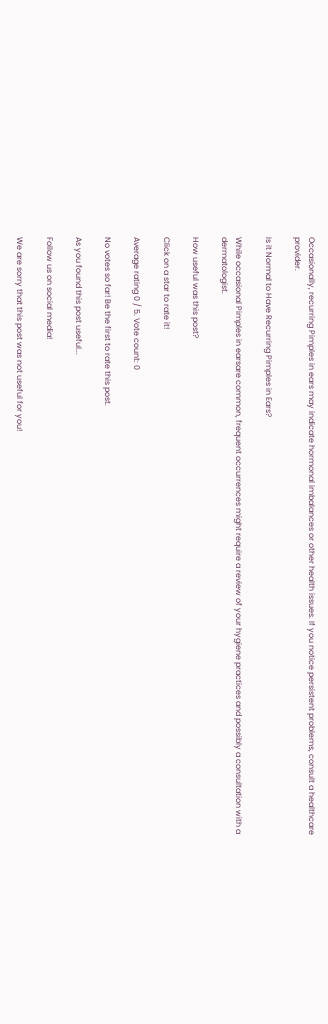Occasionally, recurring Pimples in ears may indicate hormonal imbalances or other health issues. If you notice persistent problems, consult a healthcare provider.

Is it Normal to Have Recurring Pimples in Ears?

While occasional Pimples in earsare common, frequent occurrences might require a review of your hygiene practices and possibly a consultation with a dermatologist.

How useful was this post?

Click on a star to rate it!

Average rating 0 / 5. Vote count: 0

No votes so far! Be the first to rate this post.

As you found this post useful...

Follow us on social media!

We are sorry that this post was not useful for you!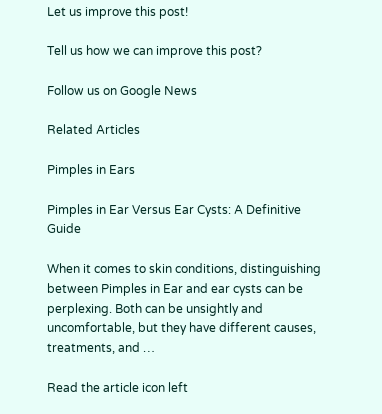Let us improve this post!

Tell us how we can improve this post?

Follow us on Google News

Related Articles

Pimples in Ears

Pimples in Ear Versus Ear Cysts: A Definitive Guide

When it comes to skin conditions, distinguishing between Pimples in Ear and ear cysts can be perplexing. Both can be unsightly and uncomfortable, but they have different causes, treatments, and …

Read the article icon left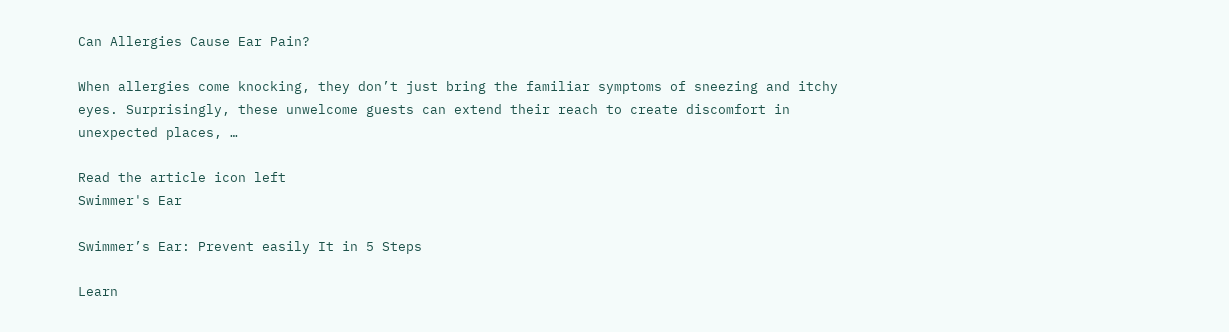Can Allergies Cause Ear Pain?

When allergies come knocking, they don’t just bring the familiar symptoms of sneezing and itchy eyes. Surprisingly, these unwelcome guests can extend their reach to create discomfort in unexpected places, …

Read the article icon left
Swimmer's Ear

Swimmer’s Ear: Prevent easily It in 5 Steps

Learn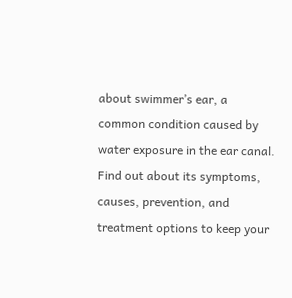about swimmer’s ear, a common condition caused by water exposure in the ear canal. Find out about its symptoms, causes, prevention, and treatment options to keep your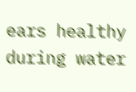ears healthy during water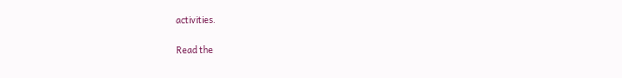activities.

Read the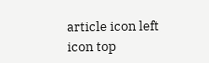article icon left
icon top